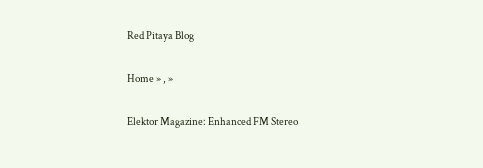Red Pitaya Blog

Home » , »

Elektor Magazine: Enhanced FM Stereo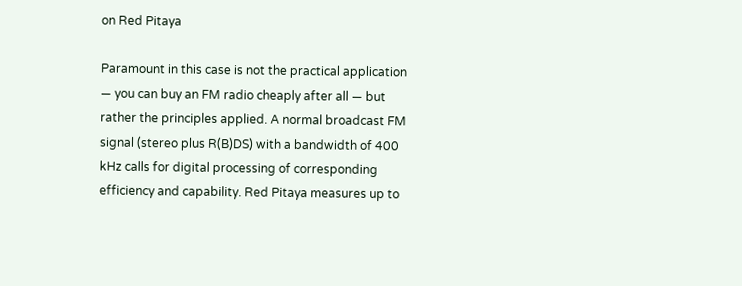on Red Pitaya

Paramount in this case is not the practical application — you can buy an FM radio cheaply after all — but rather the principles applied. A normal broadcast FM signal (stereo plus R(B)DS) with a bandwidth of 400 kHz calls for digital processing of corresponding efficiency and capability. Red Pitaya measures up to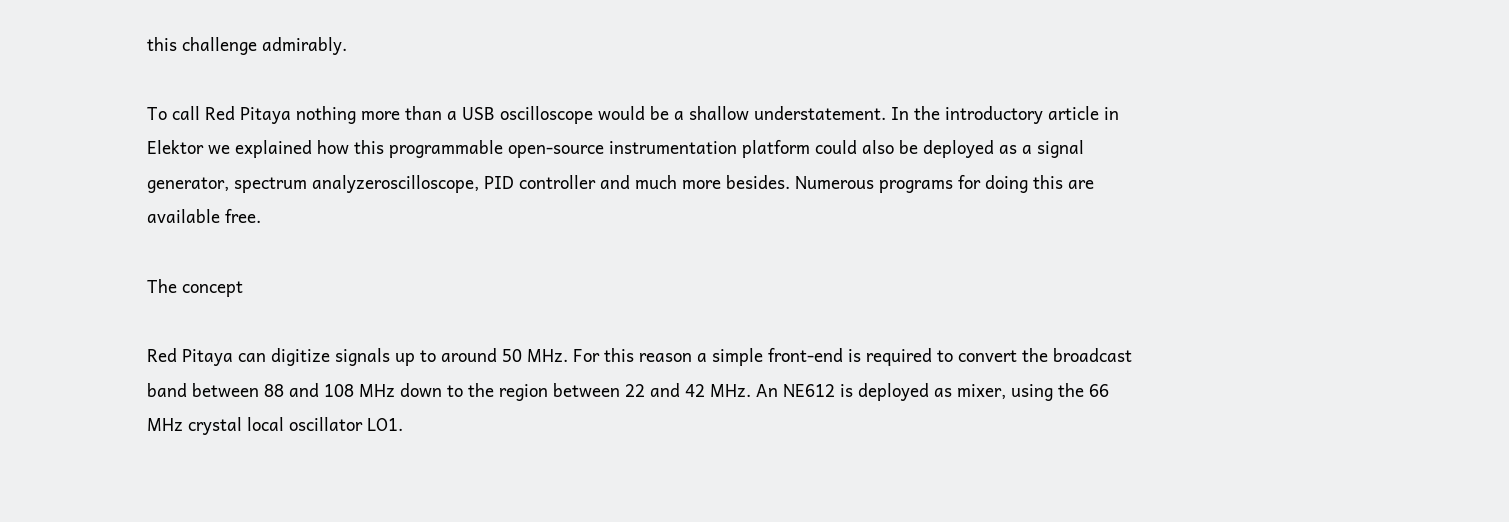this challenge admirably.

To call Red Pitaya nothing more than a USB oscilloscope would be a shallow understatement. In the introductory article in Elektor we explained how this programmable open-source instrumentation platform could also be deployed as a signal generator, spectrum analyzeroscilloscope, PID controller and much more besides. Numerous programs for doing this are available free.

The concept

Red Pitaya can digitize signals up to around 50 MHz. For this reason a simple front-end is required to convert the broadcast band between 88 and 108 MHz down to the region between 22 and 42 MHz. An NE612 is deployed as mixer, using the 66 MHz crystal local oscillator LO1.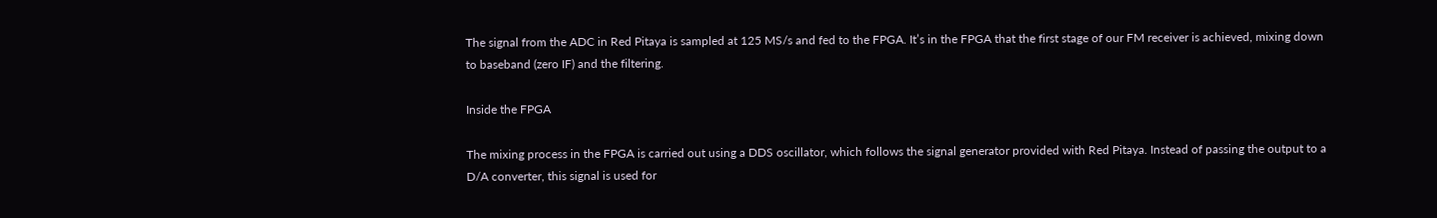The signal from the ADC in Red Pitaya is sampled at 125 MS/s and fed to the FPGA. It’s in the FPGA that the first stage of our FM receiver is achieved, mixing down to baseband (zero IF) and the filtering.

Inside the FPGA

The mixing process in the FPGA is carried out using a DDS oscillator, which follows the signal generator provided with Red Pitaya. Instead of passing the output to a D/A converter, this signal is used for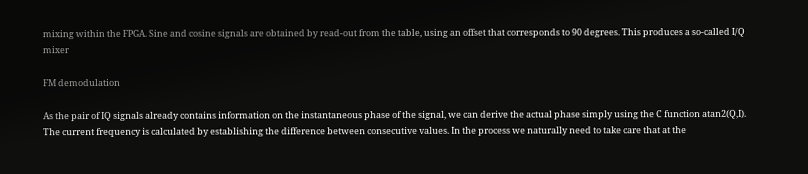mixing within the FPGA. Sine and cosine signals are obtained by read-out from the table, using an offset that corresponds to 90 degrees. This produces a so-called I/Q mixer

FM demodulation

As the pair of IQ signals already contains information on the instantaneous phase of the signal, we can derive the actual phase simply using the C function atan2(Q,I). The current frequency is calculated by establishing the difference between consecutive values. In the process we naturally need to take care that at the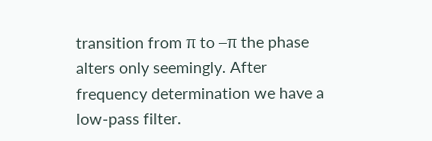transition from π to –π the phase alters only seemingly. After frequency determination we have a low-pass filter.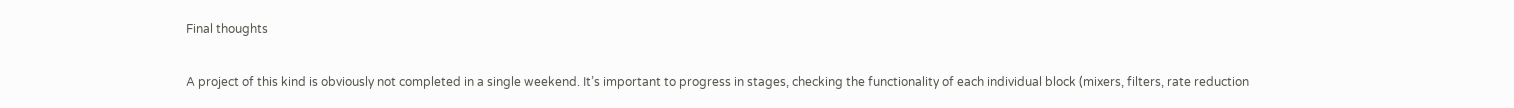Final thoughts

A project of this kind is obviously not completed in a single weekend. It’s important to progress in stages, checking the functionality of each individual block (mixers, filters, rate reduction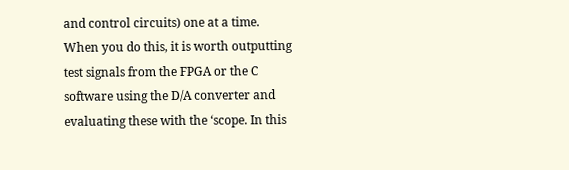and control circuits) one at a time. When you do this, it is worth outputting test signals from the FPGA or the C software using the D/A converter and evaluating these with the ‘scope. In this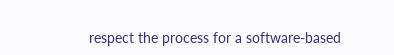respect the process for a software-based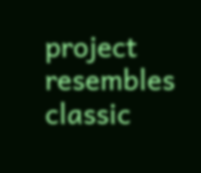project resembles classic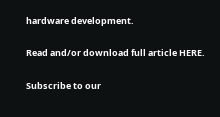hardware development.

Read and/or download full article HERE.

Subscribe to our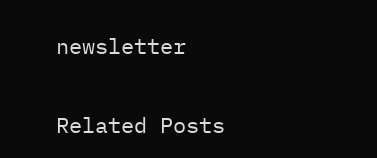newsletter

Related Posts